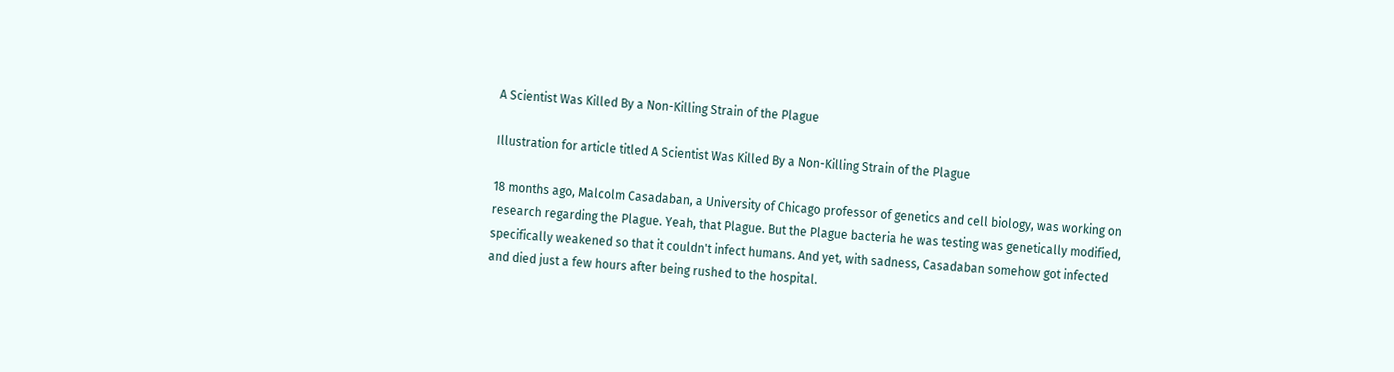A Scientist Was Killed By a Non-Killing Strain of the Plague

Illustration for article titled A Scientist Was Killed By a Non-Killing Strain of the Plague

18 months ago, Malcolm Casadaban, a University of Chicago professor of genetics and cell biology, was working on research regarding the Plague. Yeah, that Plague. But the Plague bacteria he was testing was genetically modified, specifically weakened so that it couldn't infect humans. And yet, with sadness, Casadaban somehow got infected and died just a few hours after being rushed to the hospital.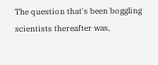The question that's been boggling scientists thereafter was,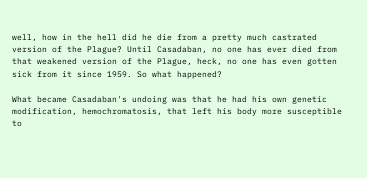well, how in the hell did he die from a pretty much castrated version of the Plague? Until Casadaban, no one has ever died from that weakened version of the Plague, heck, no one has even gotten sick from it since 1959. So what happened?

What became Casadaban's undoing was that he had his own genetic modification, hemochromatosis, that left his body more susceptible to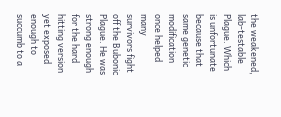the weakened, lab-testable Plague. Which is unfortunate because that same genetic modification once helped many survivors fight off the Bubonic Plague. He was strong enough for the hard hitting version yet exposed enough to succumb to a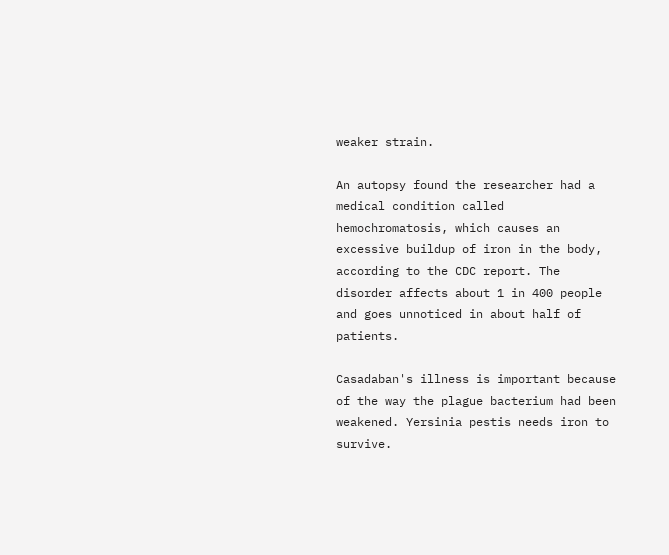weaker strain.

An autopsy found the researcher had a medical condition called hemochromatosis, which causes an excessive buildup of iron in the body, according to the CDC report. The disorder affects about 1 in 400 people and goes unnoticed in about half of patients.

Casadaban's illness is important because of the way the plague bacterium had been weakened. Yersinia pestis needs iron to survive.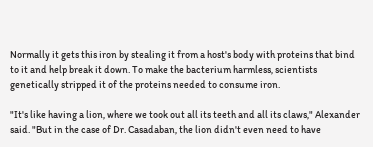Normally it gets this iron by stealing it from a host's body with proteins that bind to it and help break it down. To make the bacterium harmless, scientists genetically stripped it of the proteins needed to consume iron.

"It's like having a lion, where we took out all its teeth and all its claws," Alexander said. "But in the case of Dr. Casadaban, the lion didn't even need to have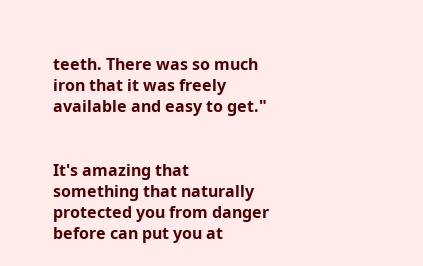teeth. There was so much iron that it was freely available and easy to get."


It's amazing that something that naturally protected you from danger before can put you at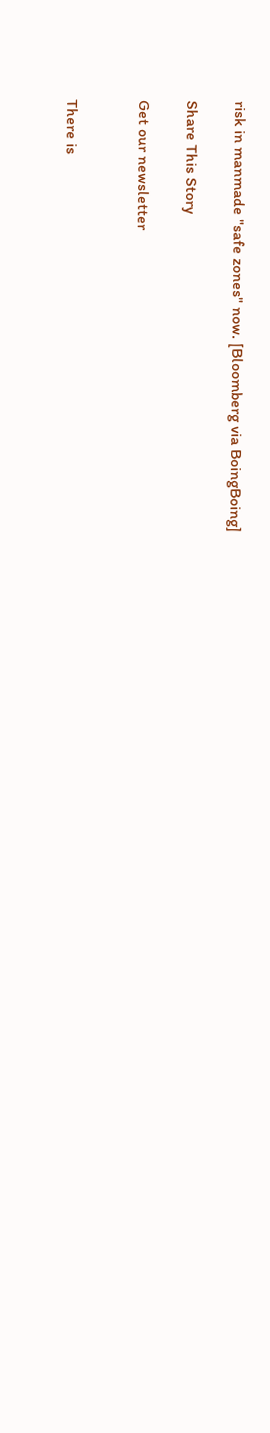risk in manmade "safe zones" now. [Bloomberg via BoingBoing]

Share This Story

Get our newsletter


There is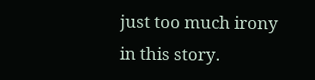just too much irony in this story.